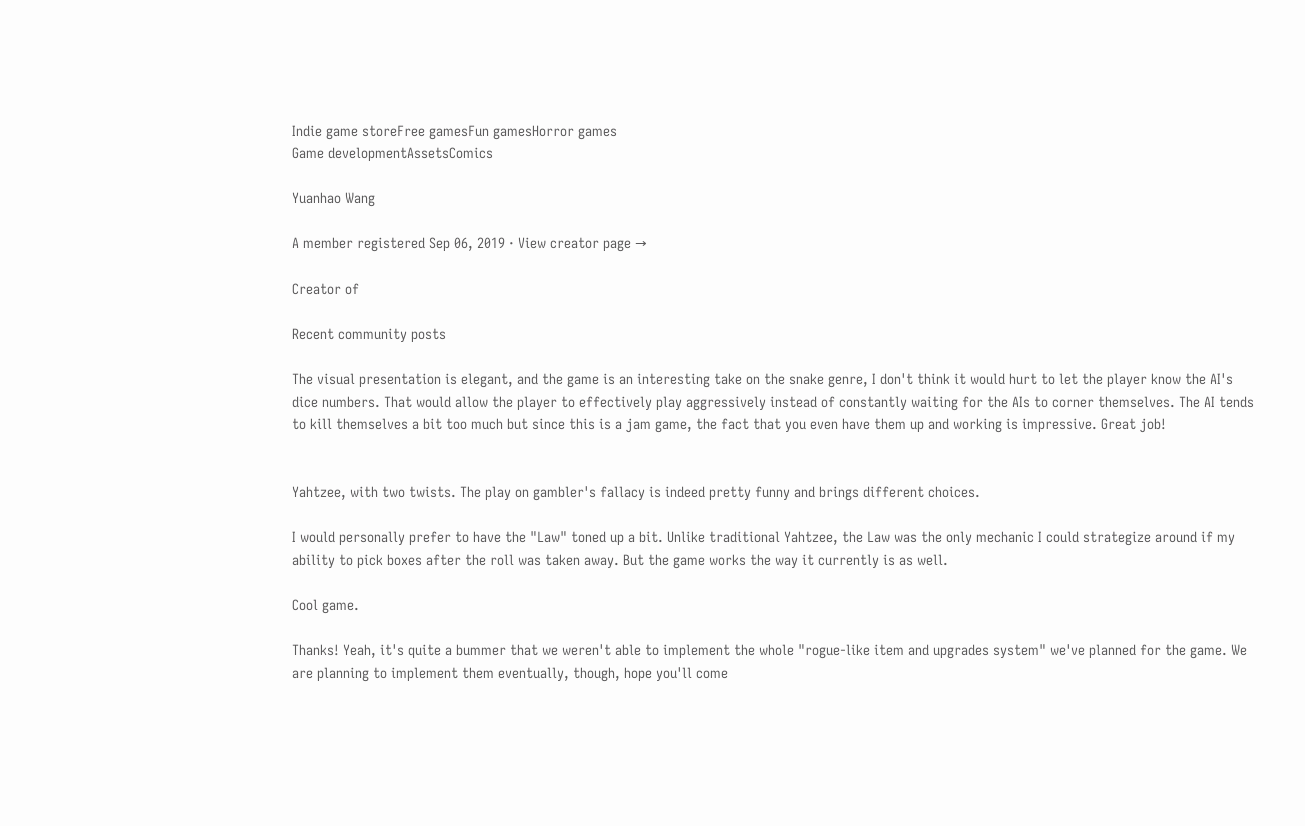Indie game storeFree gamesFun gamesHorror games
Game developmentAssetsComics

Yuanhao Wang

A member registered Sep 06, 2019 · View creator page →

Creator of

Recent community posts

The visual presentation is elegant, and the game is an interesting take on the snake genre, I don't think it would hurt to let the player know the AI's dice numbers. That would allow the player to effectively play aggressively instead of constantly waiting for the AIs to corner themselves. The AI tends to kill themselves a bit too much but since this is a jam game, the fact that you even have them up and working is impressive. Great job!


Yahtzee, with two twists. The play on gambler's fallacy is indeed pretty funny and brings different choices.

I would personally prefer to have the "Law" toned up a bit. Unlike traditional Yahtzee, the Law was the only mechanic I could strategize around if my ability to pick boxes after the roll was taken away. But the game works the way it currently is as well.

Cool game.

Thanks! Yeah, it's quite a bummer that we weren't able to implement the whole "rogue-like item and upgrades system" we've planned for the game. We are planning to implement them eventually, though, hope you'll come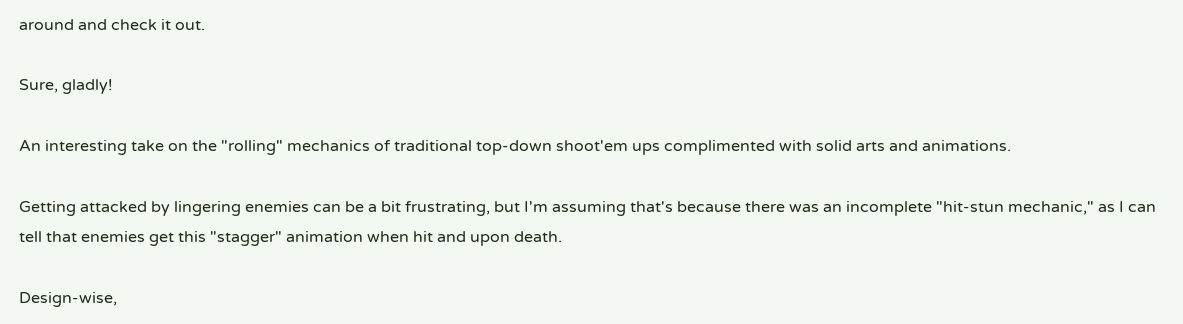around and check it out.

Sure, gladly!

An interesting take on the "rolling" mechanics of traditional top-down shoot'em ups complimented with solid arts and animations.

Getting attacked by lingering enemies can be a bit frustrating, but I'm assuming that's because there was an incomplete "hit-stun mechanic," as I can tell that enemies get this "stagger" animation when hit and upon death.

Design-wise,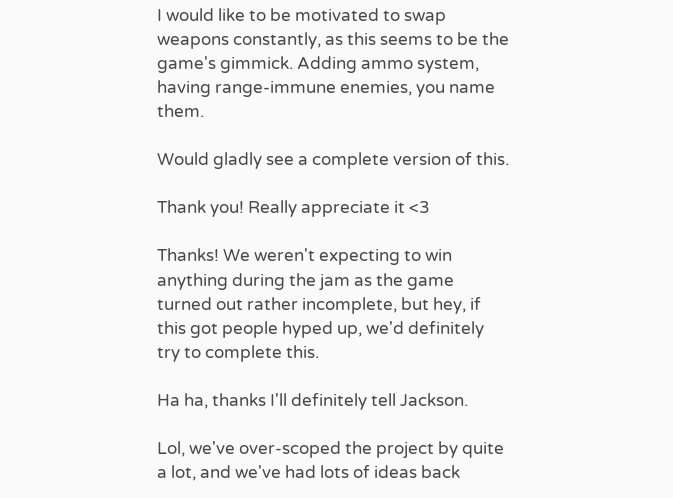I would like to be motivated to swap weapons constantly, as this seems to be the game's gimmick. Adding ammo system, having range-immune enemies, you name them.

Would gladly see a complete version of this.

Thank you! Really appreciate it <3

Thanks! We weren't expecting to win anything during the jam as the game turned out rather incomplete, but hey, if this got people hyped up, we'd definitely try to complete this.

Ha ha, thanks I'll definitely tell Jackson.

Lol, we've over-scoped the project by quite a lot, and we've had lots of ideas back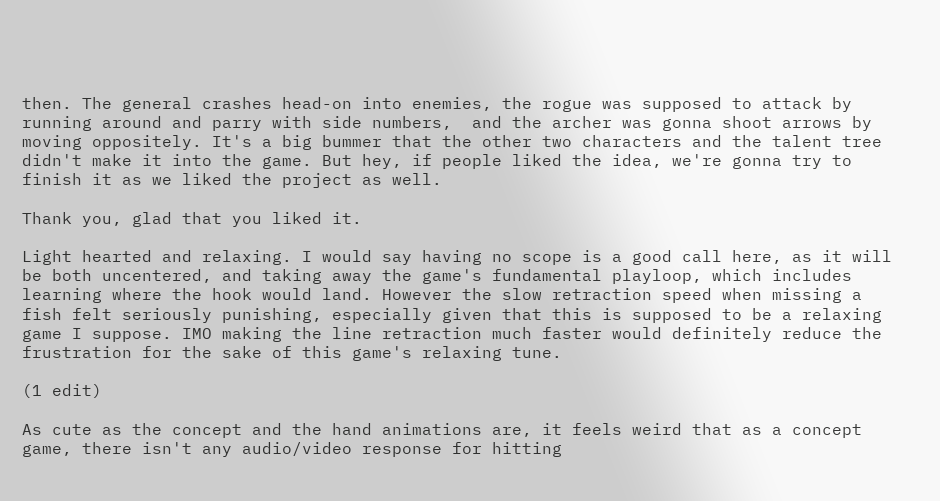then. The general crashes head-on into enemies, the rogue was supposed to attack by running around and parry with side numbers,  and the archer was gonna shoot arrows by moving oppositely. It's a big bummer that the other two characters and the talent tree didn't make it into the game. But hey, if people liked the idea, we're gonna try to finish it as we liked the project as well.

Thank you, glad that you liked it.

Light hearted and relaxing. I would say having no scope is a good call here, as it will be both uncentered, and taking away the game's fundamental playloop, which includes learning where the hook would land. However the slow retraction speed when missing a fish felt seriously punishing, especially given that this is supposed to be a relaxing game I suppose. IMO making the line retraction much faster would definitely reduce the frustration for the sake of this game's relaxing tune.

(1 edit)

As cute as the concept and the hand animations are, it feels weird that as a concept game, there isn't any audio/video response for hitting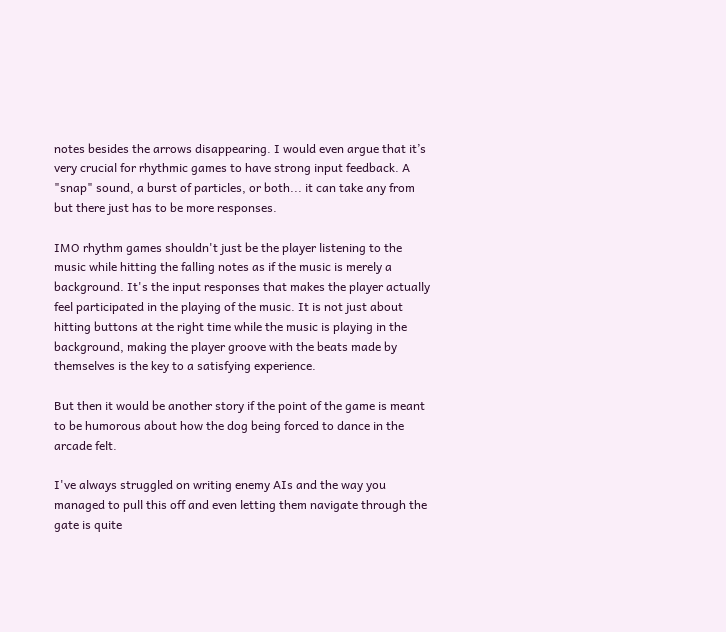notes besides the arrows disappearing. I would even argue that it’s very crucial for rhythmic games to have strong input feedback. A "snap" sound, a burst of particles, or both... it can take any from but there just has to be more responses.

IMO rhythm games shouldn't just be the player listening to the music while hitting the falling notes as if the music is merely a background. It's the input responses that makes the player actually feel participated in the playing of the music. It is not just about hitting buttons at the right time while the music is playing in the background, making the player groove with the beats made by themselves is the key to a satisfying experience.

But then it would be another story if the point of the game is meant to be humorous about how the dog being forced to dance in the arcade felt.

I've always struggled on writing enemy AIs and the way you managed to pull this off and even letting them navigate through the gate is quite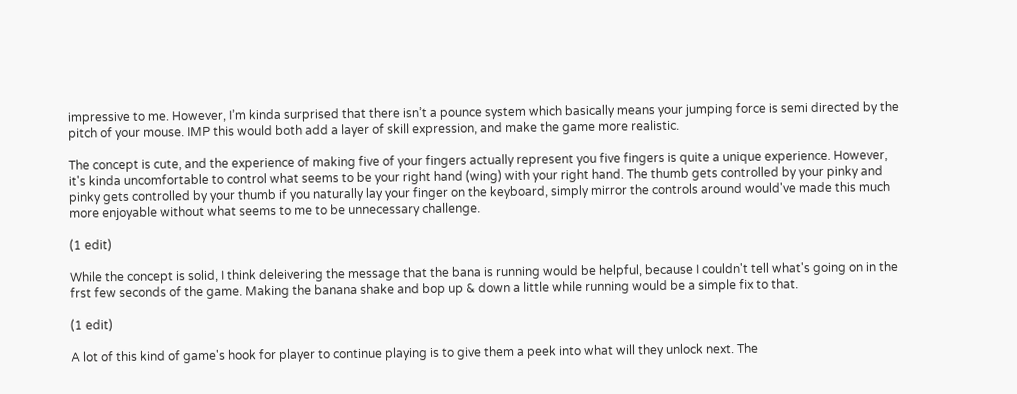impressive to me. However, I’m kinda surprised that there isn’t a pounce system which basically means your jumping force is semi directed by the pitch of your mouse. IMP this would both add a layer of skill expression, and make the game more realistic.

The concept is cute, and the experience of making five of your fingers actually represent you five fingers is quite a unique experience. However, it's kinda uncomfortable to control what seems to be your right hand (wing) with your right hand. The thumb gets controlled by your pinky and pinky gets controlled by your thumb if you naturally lay your finger on the keyboard, simply mirror the controls around would've made this much more enjoyable without what seems to me to be unnecessary challenge.

(1 edit)

While the concept is solid, I think deleivering the message that the bana is running would be helpful, because I couldn't tell what's going on in the frst few seconds of the game. Making the banana shake and bop up & down a little while running would be a simple fix to that.

(1 edit)

A lot of this kind of game's hook for player to continue playing is to give them a peek into what will they unlock next. The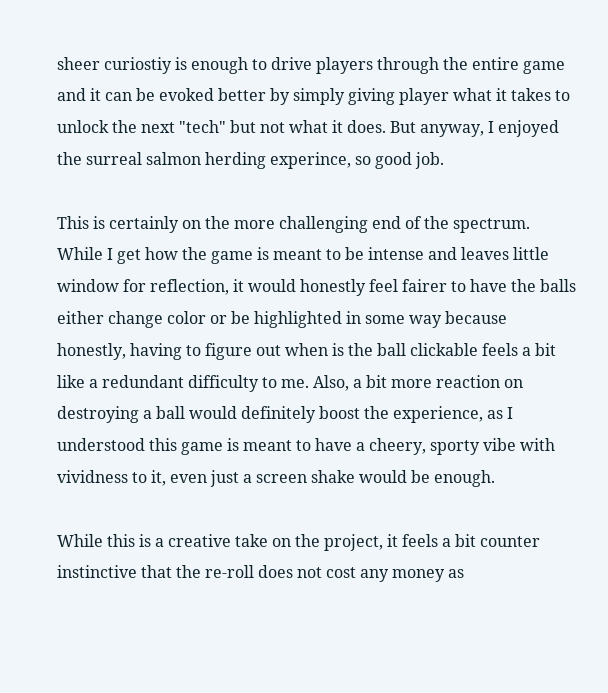sheer curiostiy is enough to drive players through the entire game and it can be evoked better by simply giving player what it takes to unlock the next "tech" but not what it does. But anyway, I enjoyed the surreal salmon herding experince, so good job.

This is certainly on the more challenging end of the spectrum. While I get how the game is meant to be intense and leaves little window for reflection, it would honestly feel fairer to have the balls either change color or be highlighted in some way because honestly, having to figure out when is the ball clickable feels a bit like a redundant difficulty to me. Also, a bit more reaction on destroying a ball would definitely boost the experience, as I understood this game is meant to have a cheery, sporty vibe with vividness to it, even just a screen shake would be enough.

While this is a creative take on the project, it feels a bit counter instinctive that the re-roll does not cost any money as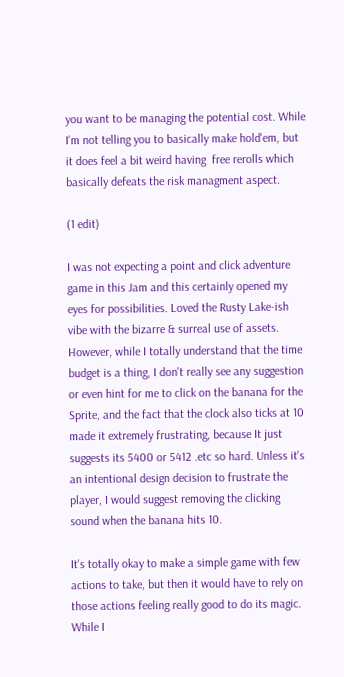you want to be managing the potential cost. While I'm not telling you to basically make hold'em, but it does feel a bit weird having  free rerolls which basically defeats the risk managment aspect.

(1 edit)

I was not expecting a point and click adventure game in this Jam and this certainly opened my eyes for possibilities. Loved the Rusty Lake-ish vibe with the bizarre & surreal use of assets. However, while I totally understand that the time budget is a thing, I don't really see any suggestion or even hint for me to click on the banana for the Sprite, and the fact that the clock also ticks at 10 made it extremely frustrating, because It just suggests its 5400 or 5412 .etc so hard. Unless it's an intentional design decision to frustrate the player, I would suggest removing the clicking sound when the banana hits 10.

It's totally okay to make a simple game with few actions to take, but then it would have to rely on those actions feeling really good to do its magic. While I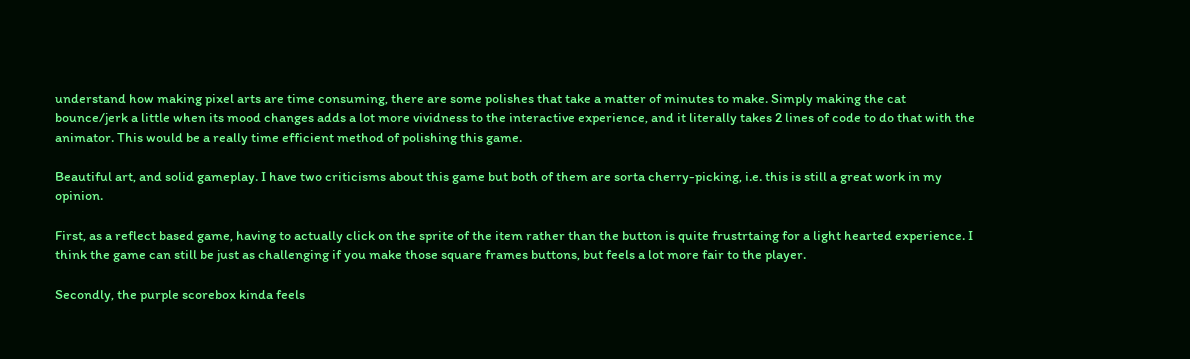understand how making pixel arts are time consuming, there are some polishes that take a matter of minutes to make. Simply making the cat bounce/jerk a little when its mood changes adds a lot more vividness to the interactive experience, and it literally takes 2 lines of code to do that with the animator. This would be a really time efficient method of polishing this game.

Beautiful art, and solid gameplay. I have two criticisms about this game but both of them are sorta cherry-picking, i.e. this is still a great work in my opinion.

First, as a reflect based game, having to actually click on the sprite of the item rather than the button is quite frustrtaing for a light hearted experience. I think the game can still be just as challenging if you make those square frames buttons, but feels a lot more fair to the player.

Secondly, the purple scorebox kinda feels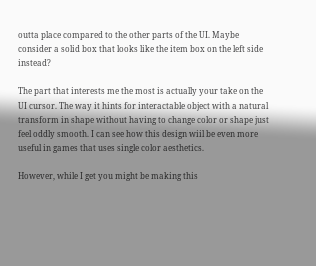outta place compared to the other parts of the UI. Maybe consider a solid box that looks like the item box on the left side instead?

The part that interests me the most is actually your take on the UI cursor. The way it hints for interactable object with a natural transform in shape without having to change color or shape just feel oddly smooth. I can see how this design wiil be even more useful in games that uses single color aesthetics.

However, while I get you might be making this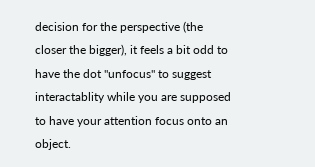decision for the perspective (the closer the bigger), it feels a bit odd to have the dot "unfocus" to suggest interactablity while you are supposed to have your attention focus onto an object.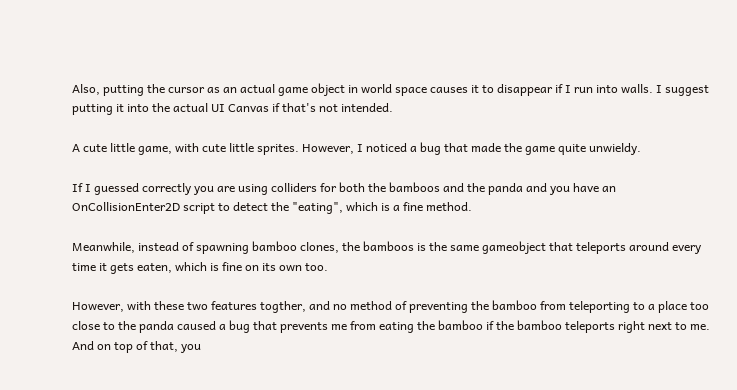Also, putting the cursor as an actual game object in world space causes it to disappear if I run into walls. I suggest putting it into the actual UI Canvas if that's not intended.

A cute little game, with cute little sprites. However, I noticed a bug that made the game quite unwieldy.

If I guessed correctly you are using colliders for both the bamboos and the panda and you have an OnCollisionEnter2D script to detect the "eating", which is a fine method.

Meanwhile, instead of spawning bamboo clones, the bamboos is the same gameobject that teleports around every time it gets eaten, which is fine on its own too.

However, with these two features togther, and no method of preventing the bamboo from teleporting to a place too close to the panda caused a bug that prevents me from eating the bamboo if the bamboo teleports right next to me. And on top of that, you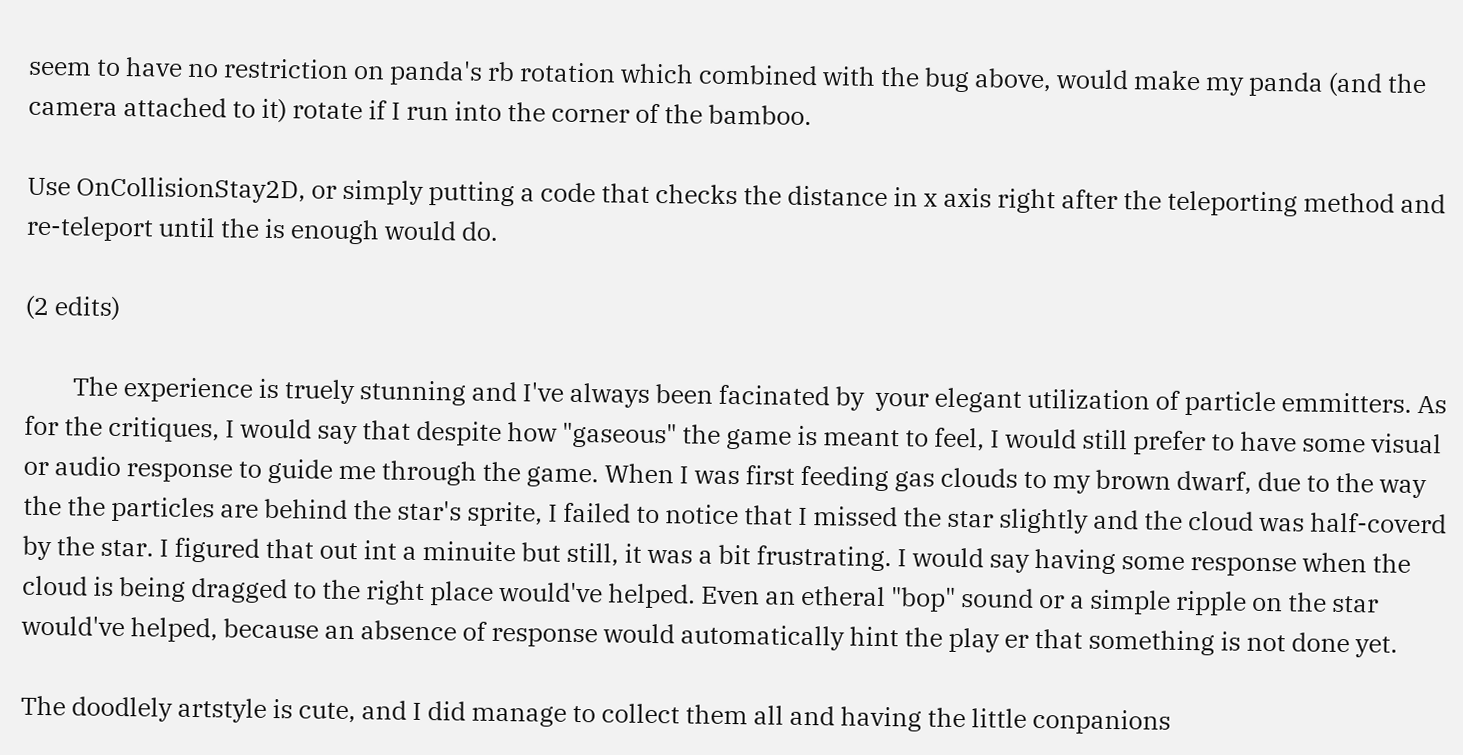seem to have no restriction on panda's rb rotation which combined with the bug above, would make my panda (and the camera attached to it) rotate if I run into the corner of the bamboo.

Use OnCollisionStay2D, or simply putting a code that checks the distance in x axis right after the teleporting method and re-teleport until the is enough would do.

(2 edits)

        The experience is truely stunning and I've always been facinated by  your elegant utilization of particle emmitters. As for the critiques, I would say that despite how "gaseous" the game is meant to feel, I would still prefer to have some visual or audio response to guide me through the game. When I was first feeding gas clouds to my brown dwarf, due to the way the the particles are behind the star's sprite, I failed to notice that I missed the star slightly and the cloud was half-coverd by the star. I figured that out int a minuite but still, it was a bit frustrating. I would say having some response when the cloud is being dragged to the right place would've helped. Even an etheral "bop" sound or a simple ripple on the star would've helped, because an absence of response would automatically hint the play er that something is not done yet.

The doodlely artstyle is cute, and I did manage to collect them all and having the little conpanions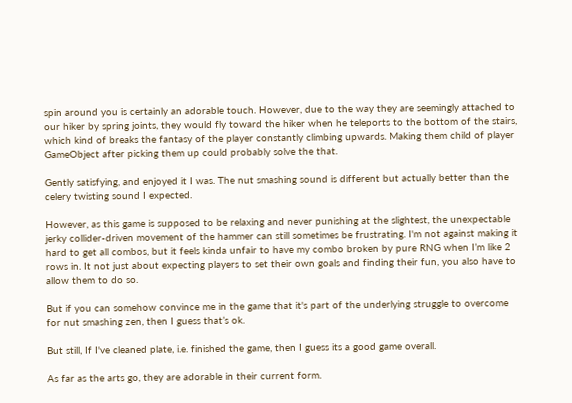spin around you is certainly an adorable touch. However, due to the way they are seemingly attached to our hiker by spring joints, they would fly toward the hiker when he teleports to the bottom of the stairs, which kind of breaks the fantasy of the player constantly climbing upwards. Making them child of player GameObject after picking them up could probably solve the that.

Gently satisfying, and enjoyed it I was. The nut smashing sound is different but actually better than the celery twisting sound I expected.

However, as this game is supposed to be relaxing and never punishing at the slightest, the unexpectable jerky collider-driven movement of the hammer can still sometimes be frustrating. I'm not against making it hard to get all combos, but it feels kinda unfair to have my combo broken by pure RNG when I’m like 2 rows in. It not just about expecting players to set their own goals and finding their fun, you also have to allow them to do so.

But if you can somehow convince me in the game that it's part of the underlying struggle to overcome for nut smashing zen, then I guess that’s ok.

But still, If I've cleaned plate, i.e. finished the game, then I guess its a good game overall.

As far as the arts go, they are adorable in their current form.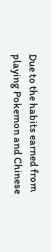Due to the habits earned from playing Pokemon and Chinese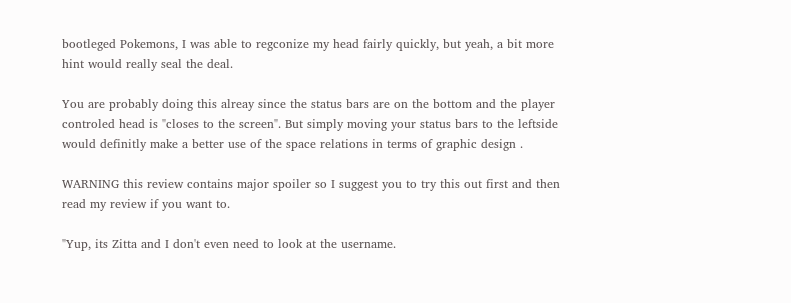bootleged Pokemons, I was able to regconize my head fairly quickly, but yeah, a bit more hint would really seal the deal.

You are probably doing this alreay since the status bars are on the bottom and the player controled head is "closes to the screen". But simply moving your status bars to the leftside would definitly make a better use of the space relations in terms of graphic design .

WARNING this review contains major spoiler so I suggest you to try this out first and then read my review if you want to.

"Yup, its Zitta and I don't even need to look at the username.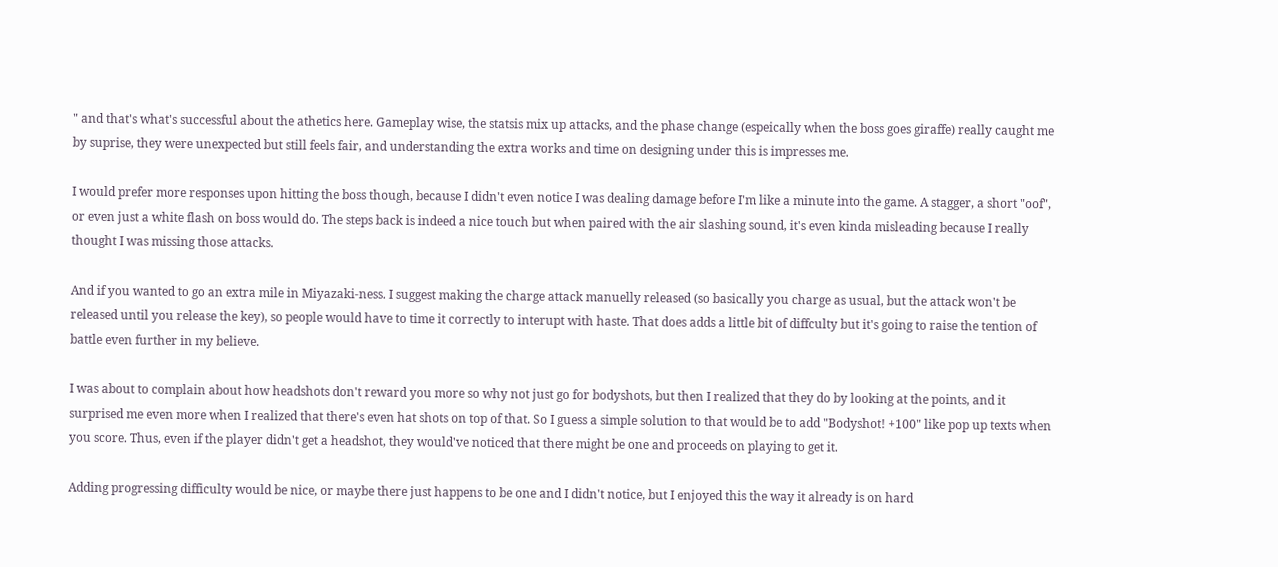" and that's what's successful about the athetics here. Gameplay wise, the statsis mix up attacks, and the phase change (espeically when the boss goes giraffe) really caught me by suprise, they were unexpected but still feels fair, and understanding the extra works and time on designing under this is impresses me.

I would prefer more responses upon hitting the boss though, because I didn't even notice I was dealing damage before I'm like a minute into the game. A stagger, a short "oof", or even just a white flash on boss would do. The steps back is indeed a nice touch but when paired with the air slashing sound, it's even kinda misleading because I really thought I was missing those attacks.

And if you wanted to go an extra mile in Miyazaki-ness. I suggest making the charge attack manuelly released (so basically you charge as usual, but the attack won't be released until you release the key), so people would have to time it correctly to interupt with haste. That does adds a little bit of diffculty but it's going to raise the tention of battle even further in my believe.

I was about to complain about how headshots don't reward you more so why not just go for bodyshots, but then I realized that they do by looking at the points, and it surprised me even more when I realized that there's even hat shots on top of that. So I guess a simple solution to that would be to add "Bodyshot! +100" like pop up texts when you score. Thus, even if the player didn't get a headshot, they would've noticed that there might be one and proceeds on playing to get it.

Adding progressing difficulty would be nice, or maybe there just happens to be one and I didn't notice, but I enjoyed this the way it already is on hard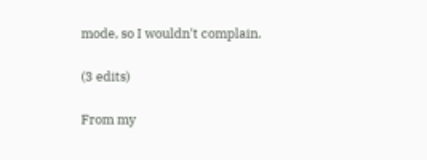mode, so I wouldn't complain.

(3 edits)

From my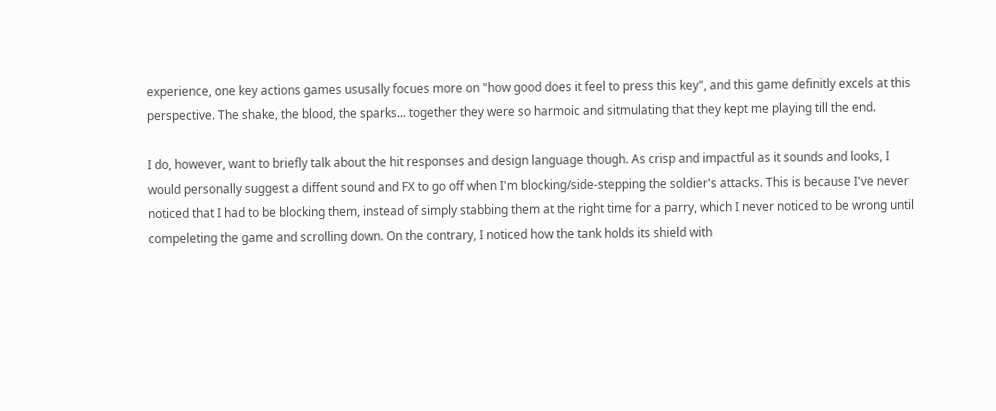experience, one key actions games ususally focues more on "how good does it feel to press this key", and this game definitly excels at this perspective. The shake, the blood, the sparks... together they were so harmoic and sitmulating that they kept me playing till the end.

I do, however, want to briefly talk about the hit responses and design language though. As crisp and impactful as it sounds and looks, I would personally suggest a diffent sound and FX to go off when I'm blocking/side-stepping the soldier's attacks. This is because I've never noticed that I had to be blocking them, instead of simply stabbing them at the right time for a parry, which I never noticed to be wrong until compeleting the game and scrolling down. On the contrary, I noticed how the tank holds its shield with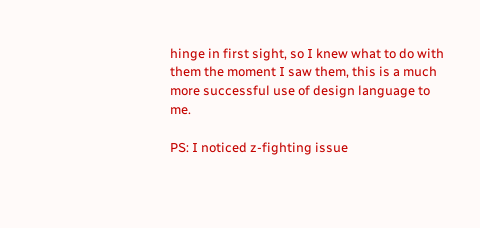hinge in first sight, so I knew what to do with them the moment I saw them, this is a much more successful use of design language to me.

PS: I noticed z-fighting issue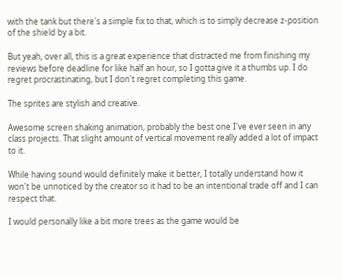with the tank but there's a simple fix to that, which is to simply decrease z-position of the shield by a bit.

But yeah, over all, this is a great experience that distracted me from finishing my reviews before deadline for like half an hour, so I gotta give it a thumbs up. I do regret procrastinating, but I don't regret completing this game.

The sprites are stylish and creative.

Awesome screen shaking animation, probably the best one I've ever seen in any class projects. That slight amount of vertical movement really added a lot of impact to it.

While having sound would definitely make it better, I totally understand how it won't be unnoticed by the creator so it had to be an intentional trade off and I can respect that.

I would personally like a bit more trees as the game would be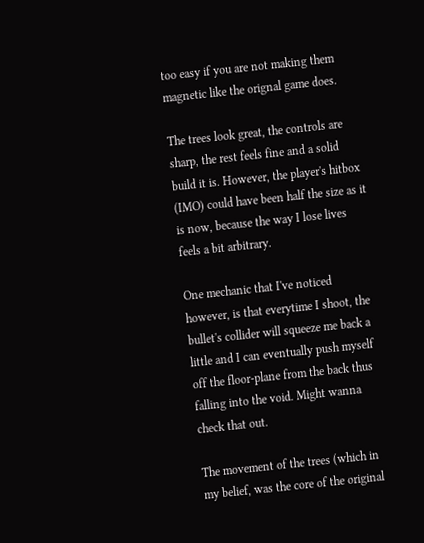too easy if you are not making them magnetic like the orignal game does.

The trees look great, the controls are sharp, the rest feels fine and a solid build it is. However, the player's hitbox (IMO) could have been half the size as it is now, because the way I lose lives feels a bit arbitrary.

One mechanic that I've noticed however, is that everytime I shoot, the bullet's collider will squeeze me back a little and I can eventually push myself off the floor-plane from the back thus falling into the void. Might wanna check that out.

The movement of the trees (which in my belief, was the core of the original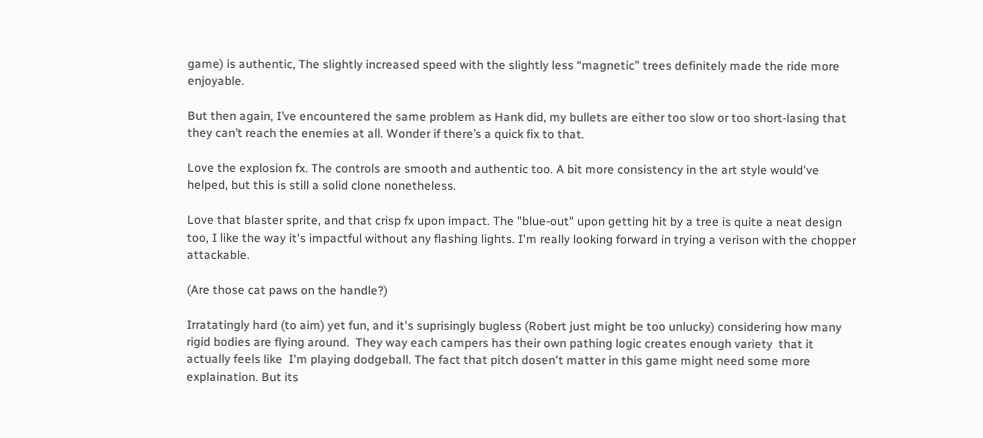game) is authentic, The slightly increased speed with the slightly less “magnetic” trees definitely made the ride more enjoyable.

But then again, I’ve encountered the same problem as Hank did, my bullets are either too slow or too short-lasing that they can’t reach the enemies at all. Wonder if there’s a quick fix to that.

Love the explosion fx. The controls are smooth and authentic too. A bit more consistency in the art style would've helped, but this is still a solid clone nonetheless.

Love that blaster sprite, and that crisp fx upon impact. The "blue-out" upon getting hit by a tree is quite a neat design too, I like the way it's impactful without any flashing lights. I'm really looking forward in trying a verison with the chopper attackable.

(Are those cat paws on the handle?)

Irratatingly hard (to aim) yet fun, and it's suprisingly bugless (Robert just might be too unlucky) considering how many rigid bodies are flying around.  They way each campers has their own pathing logic creates enough variety  that it actually feels like  I'm playing dodgeball. The fact that pitch dosen't matter in this game might need some more explaination. But its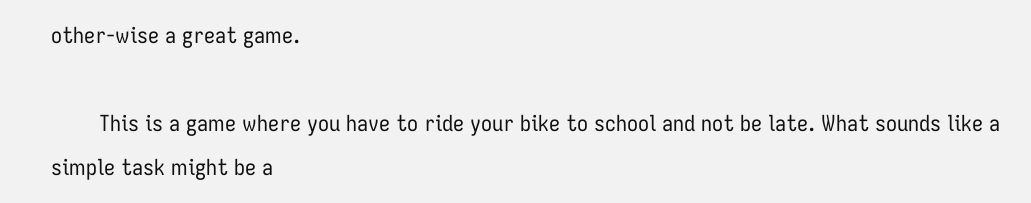other-wise a great game.

        This is a game where you have to ride your bike to school and not be late. What sounds like a simple task might be a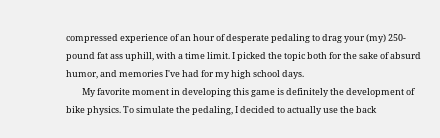compressed experience of an hour of desperate pedaling to drag your (my) 250-pound fat ass uphill, with a time limit. I picked the topic both for the sake of absurd humor, and memories I've had for my high school days.
        My favorite moment in developing this game is definitely the development of bike physics. To simulate the pedaling, I decided to actually use the back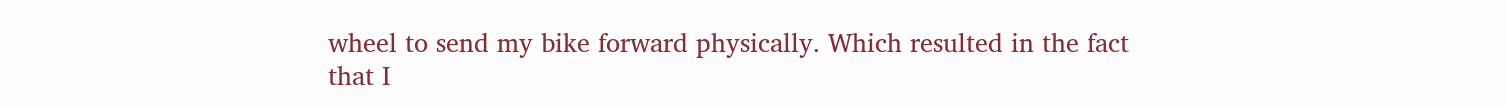wheel to send my bike forward physically. Which resulted in the fact that I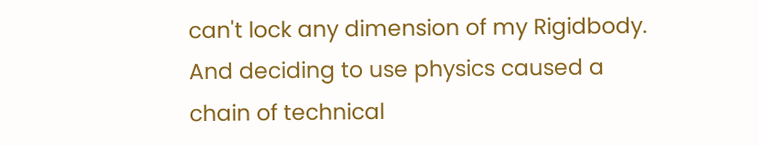can't lock any dimension of my Rigidbody. And deciding to use physics caused a chain of technical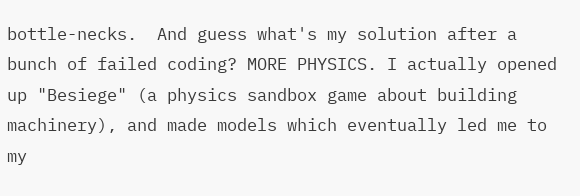bottle-necks.  And guess what's my solution after a bunch of failed coding? MORE PHYSICS. I actually opened up "Besiege" (a physics sandbox game about building machinery), and made models which eventually led me to my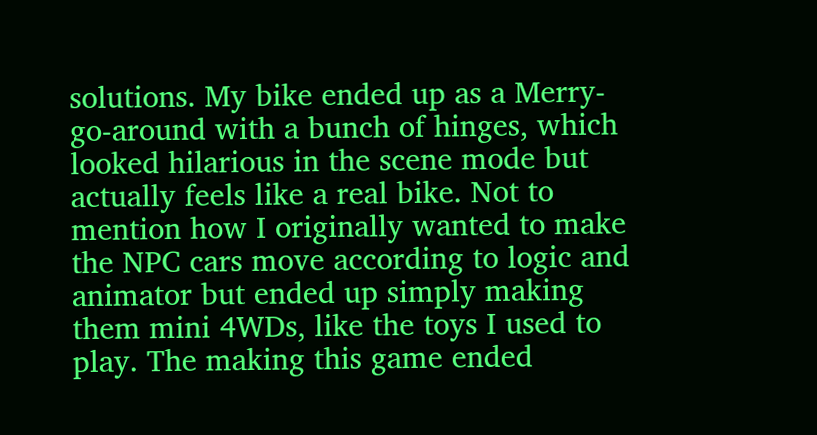solutions. My bike ended up as a Merry-go-around with a bunch of hinges, which looked hilarious in the scene mode but actually feels like a real bike. Not to mention how I originally wanted to make the NPC cars move according to logic and animator but ended up simply making them mini 4WDs, like the toys I used to play. The making this game ended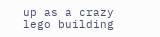up as a crazy lego building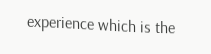experience which is the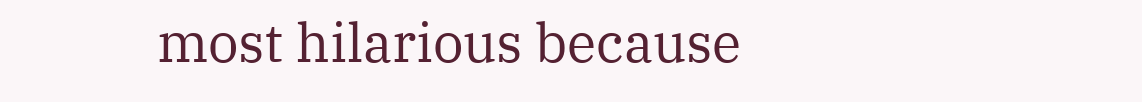most hilarious because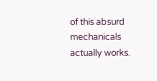of this absurd mechanicals actually works.